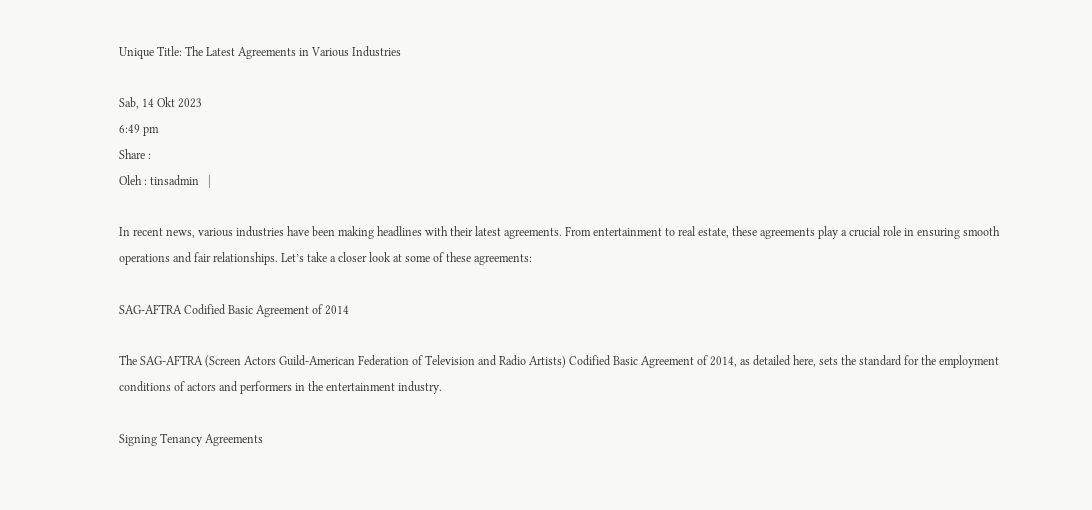Unique Title: The Latest Agreements in Various Industries

Sab, 14 Okt 2023
6:49 pm
Share :
Oleh : tinsadmin   |

In recent news, various industries have been making headlines with their latest agreements. From entertainment to real estate, these agreements play a crucial role in ensuring smooth operations and fair relationships. Let’s take a closer look at some of these agreements:

SAG-AFTRA Codified Basic Agreement of 2014

The SAG-AFTRA (Screen Actors Guild-American Federation of Television and Radio Artists) Codified Basic Agreement of 2014, as detailed here, sets the standard for the employment conditions of actors and performers in the entertainment industry.

Signing Tenancy Agreements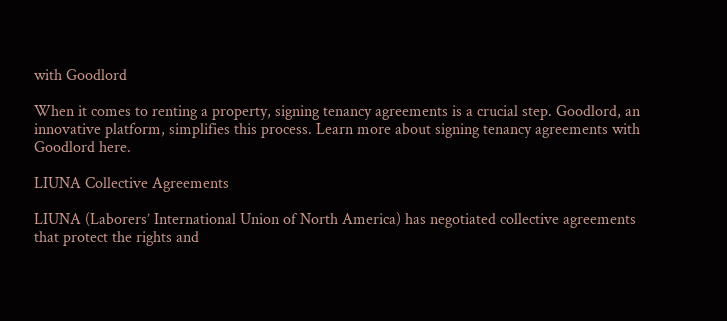with Goodlord

When it comes to renting a property, signing tenancy agreements is a crucial step. Goodlord, an innovative platform, simplifies this process. Learn more about signing tenancy agreements with Goodlord here.

LIUNA Collective Agreements

LIUNA (Laborers’ International Union of North America) has negotiated collective agreements that protect the rights and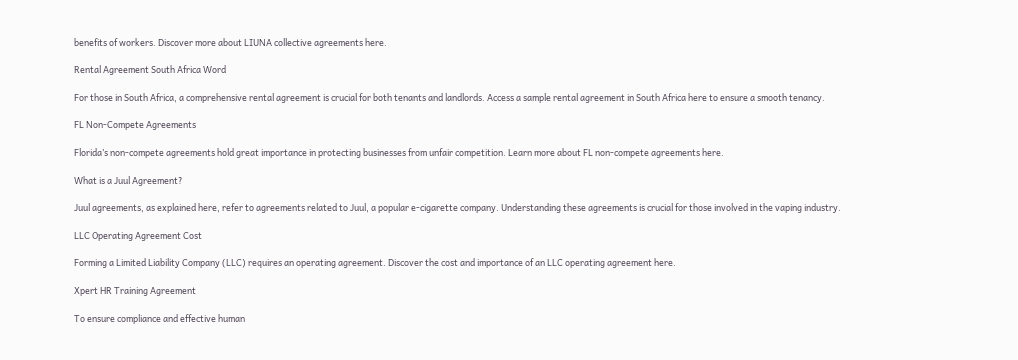benefits of workers. Discover more about LIUNA collective agreements here.

Rental Agreement South Africa Word

For those in South Africa, a comprehensive rental agreement is crucial for both tenants and landlords. Access a sample rental agreement in South Africa here to ensure a smooth tenancy.

FL Non-Compete Agreements

Florida’s non-compete agreements hold great importance in protecting businesses from unfair competition. Learn more about FL non-compete agreements here.

What is a Juul Agreement?

Juul agreements, as explained here, refer to agreements related to Juul, a popular e-cigarette company. Understanding these agreements is crucial for those involved in the vaping industry.

LLC Operating Agreement Cost

Forming a Limited Liability Company (LLC) requires an operating agreement. Discover the cost and importance of an LLC operating agreement here.

Xpert HR Training Agreement

To ensure compliance and effective human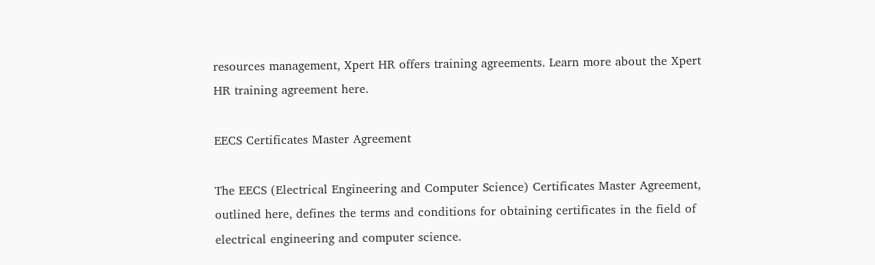resources management, Xpert HR offers training agreements. Learn more about the Xpert HR training agreement here.

EECS Certificates Master Agreement

The EECS (Electrical Engineering and Computer Science) Certificates Master Agreement, outlined here, defines the terms and conditions for obtaining certificates in the field of electrical engineering and computer science.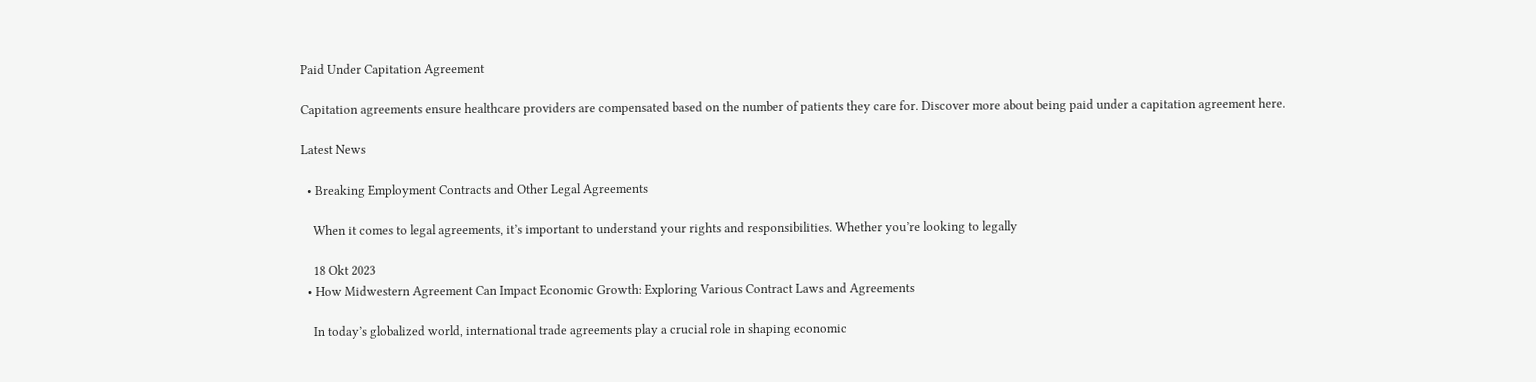Paid Under Capitation Agreement

Capitation agreements ensure healthcare providers are compensated based on the number of patients they care for. Discover more about being paid under a capitation agreement here.

Latest News

  • Breaking Employment Contracts and Other Legal Agreements

    When it comes to legal agreements, it’s important to understand your rights and responsibilities. Whether you’re looking to legally

    18 Okt 2023
  • How Midwestern Agreement Can Impact Economic Growth: Exploring Various Contract Laws and Agreements

    In today’s globalized world, international trade agreements play a crucial role in shaping economic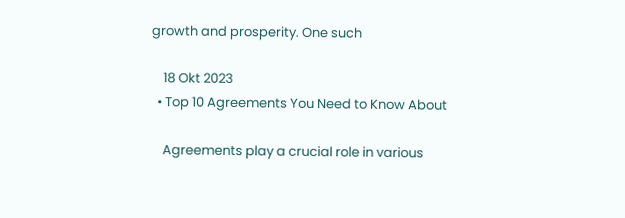growth and prosperity. One such

    18 Okt 2023
  • Top 10 Agreements You Need to Know About

    Agreements play a crucial role in various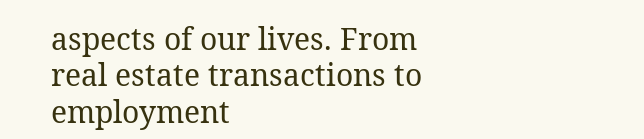aspects of our lives. From real estate transactions to employment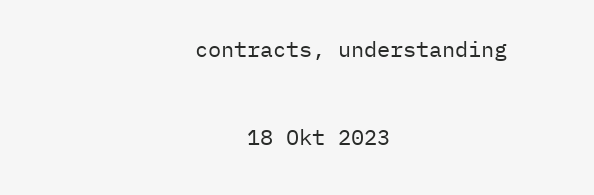contracts, understanding

    18 Okt 2023